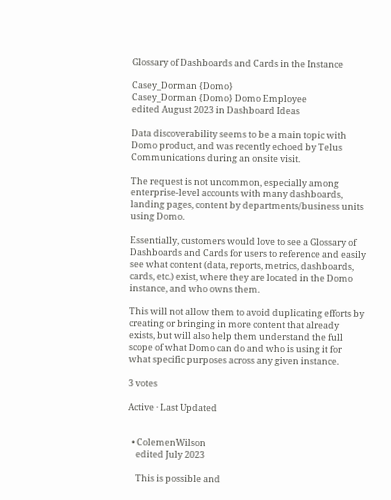Glossary of Dashboards and Cards in the Instance

Casey_Dorman {Domo}
Casey_Dorman {Domo} Domo Employee
edited August 2023 in Dashboard Ideas

Data discoverability seems to be a main topic with Domo product, and was recently echoed by Telus Communications during an onsite visit.

The request is not uncommon, especially among enterprise-level accounts with many dashboards, landing pages, content by departments/business units using Domo.

Essentially, customers would love to see a Glossary of Dashboards and Cards for users to reference and easily see what content (data, reports, metrics, dashboards, cards, etc.) exist, where they are located in the Domo instance, and who owns them.

This will not allow them to avoid duplicating efforts by creating or bringing in more content that already exists, but will also help them understand the full scope of what Domo can do and who is using it for what specific purposes across any given instance.

3 votes

Active · Last Updated


  • ColemenWilson
    edited July 2023

    This is possible and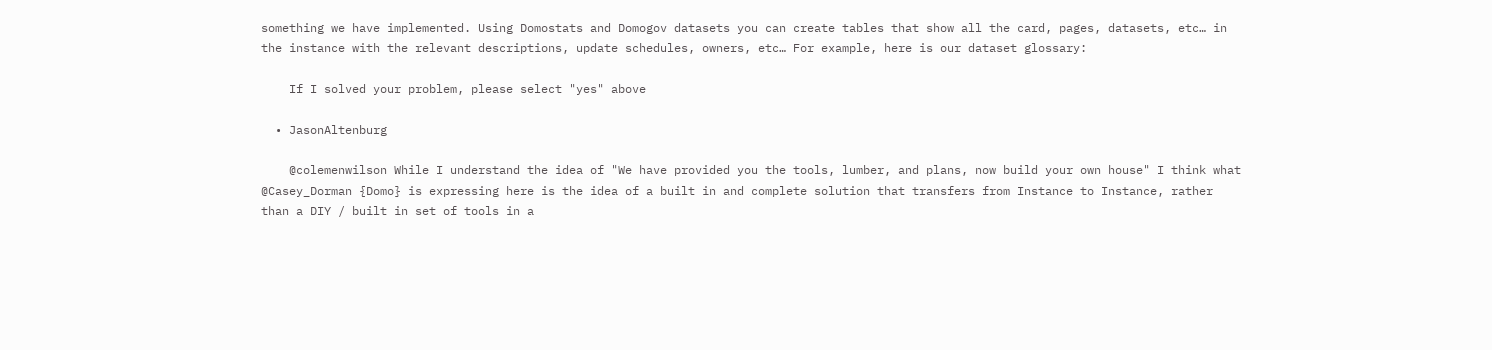something we have implemented. Using Domostats and Domogov datasets you can create tables that show all the card, pages, datasets, etc… in the instance with the relevant descriptions, update schedules, owners, etc… For example, here is our dataset glossary:

    If I solved your problem, please select "yes" above

  • JasonAltenburg

    @colemenwilson While I understand the idea of "We have provided you the tools, lumber, and plans, now build your own house" I think what @Casey_Dorman {Domo} is expressing here is the idea of a built in and complete solution that transfers from Instance to Instance, rather than a DIY / built in set of tools in a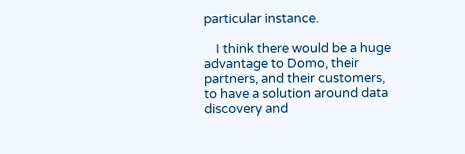particular instance.

    I think there would be a huge advantage to Domo, their partners, and their customers, to have a solution around data discovery and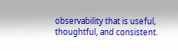observability that is useful, thoughtful, and consistent.